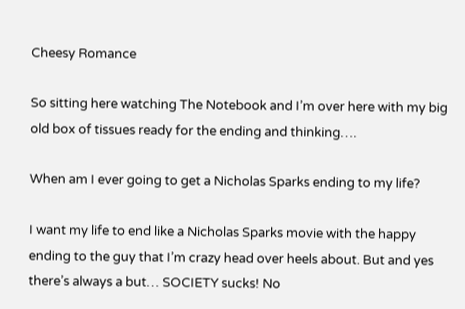Cheesy Romance

So sitting here watching The Notebook and I’m over here with my big old box of tissues ready for the ending and thinking….

When am I ever going to get a Nicholas Sparks ending to my life?

I want my life to end like a Nicholas Sparks movie with the happy ending to the guy that I’m crazy head over heels about. But and yes there’s always a but… SOCIETY sucks! No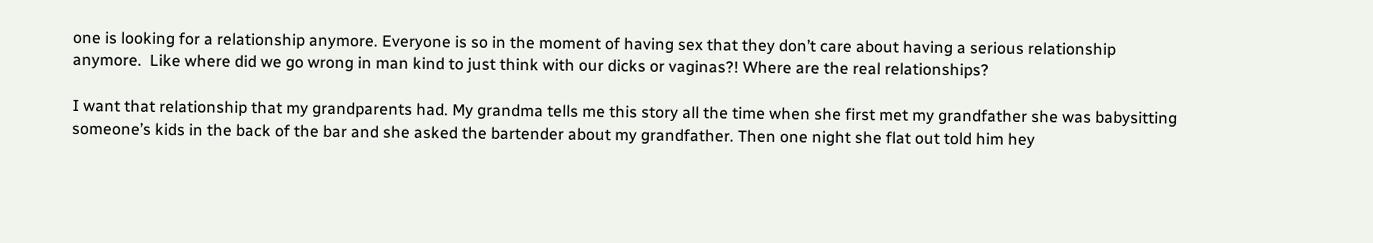one is looking for a relationship anymore. Everyone is so in the moment of having sex that they don’t care about having a serious relationship anymore.  Like where did we go wrong in man kind to just think with our dicks or vaginas?! Where are the real relationships?

I want that relationship that my grandparents had. My grandma tells me this story all the time when she first met my grandfather she was babysitting someone’s kids in the back of the bar and she asked the bartender about my grandfather. Then one night she flat out told him hey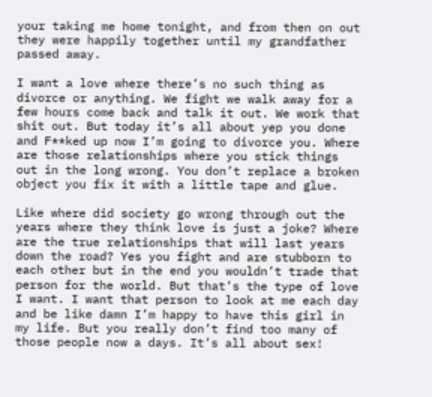your taking me home tonight, and from then on out they were happily together until my grandfather passed away.

I want a love where there’s no such thing as divorce or anything. We fight we walk away for a few hours come back and talk it out. We work that shit out. But today it’s all about yep you done and F**ked up now I’m going to divorce you. Where are those relationships where you stick things out in the long wrong. You don’t replace a broken object you fix it with a little tape and glue.

Like where did society go wrong through out the years where they think love is just a joke? Where are the true relationships that will last years down the road? Yes you fight and are stubborn to each other but in the end you wouldn’t trade that person for the world. But that’s the type of love I want. I want that person to look at me each day and be like damn I’m happy to have this girl in my life. But you really don’t find too many of those people now a days. It’s all about sex!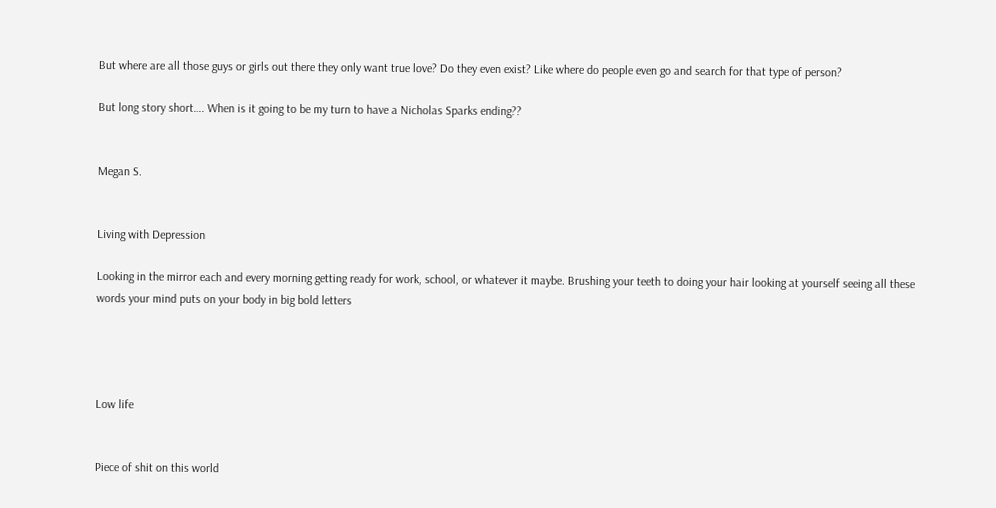But where are all those guys or girls out there they only want true love? Do they even exist? Like where do people even go and search for that type of person?

But long story short…. When is it going to be my turn to have a Nicholas Sparks ending??


Megan S.


Living with Depression

Looking in the mirror each and every morning getting ready for work, school, or whatever it maybe. Brushing your teeth to doing your hair looking at yourself seeing all these words your mind puts on your body in big bold letters




Low life


Piece of shit on this world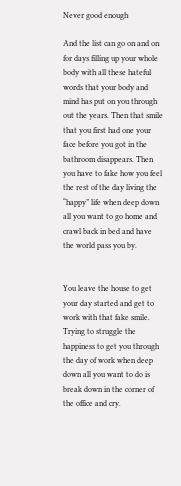Never good enough

And the list can go on and on for days filling up your whole body with all these hateful words that your body and mind has put on you through out the years. Then that smile that you first had one your face before you got in the bathroom disappears. Then you have to fake how you feel the rest of the day living the “happy” life when deep down all you want to go home and crawl back in bed and have the world pass you by.


You leave the house to get your day started and get to work with that fake smile. Trying to struggle the happiness to get you through the day of work when deep down all you want to do is break down in the corner of the office and cry.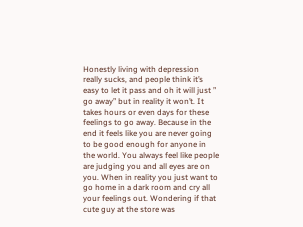Honestly living with depression really sucks, and people think it’s easy to let it pass and oh it will just ” go away” but in reality it won’t. It takes hours or even days for these feelings to go away. Because in the end it feels like you are never going to be good enough for anyone in the world. You always feel like people are judging you and all eyes are on you. When in reality you just want to go home in a dark room and cry all your feelings out. Wondering if that cute guy at the store was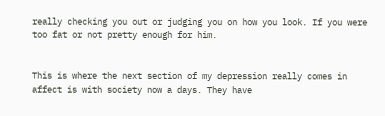really checking you out or judging you on how you look. If you were too fat or not pretty enough for him.


This is where the next section of my depression really comes in affect is with society now a days. They have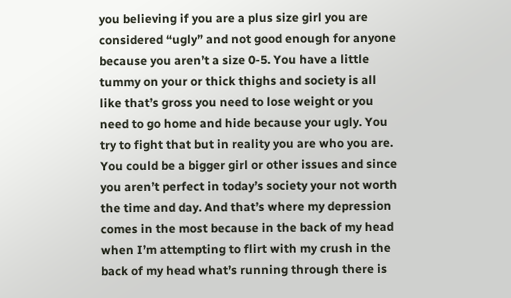you believing if you are a plus size girl you are considered “ugly” and not good enough for anyone because you aren’t a size 0-5. You have a little tummy on your or thick thighs and society is all like that’s gross you need to lose weight or you need to go home and hide because your ugly. You try to fight that but in reality you are who you are. You could be a bigger girl or other issues and since you aren’t perfect in today’s society your not worth the time and day. And that’s where my depression comes in the most because in the back of my head when I’m attempting to flirt with my crush in the back of my head what’s running through there is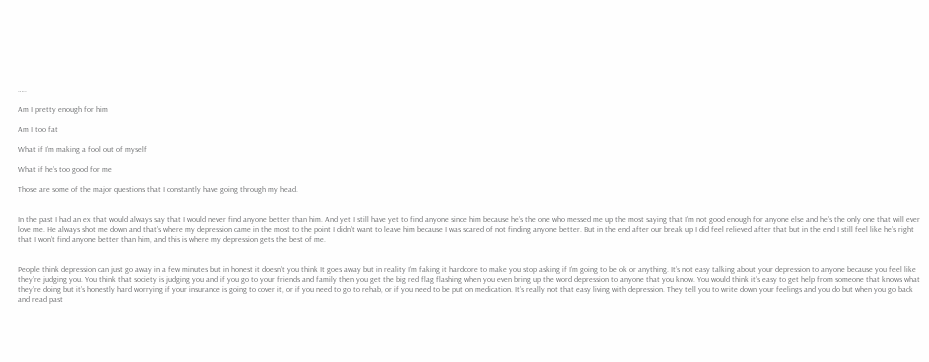…..

Am I pretty enough for him

Am I too fat

What if I’m making a fool out of myself

What if he’s too good for me

Those are some of the major questions that I constantly have going through my head.


In the past I had an ex that would always say that I would never find anyone better than him. And yet I still have yet to find anyone since him because he’s the one who messed me up the most saying that I’m not good enough for anyone else and he’s the only one that will ever love me. He always shot me down and that’s where my depression came in the most to the point I didn’t want to leave him because I was scared of not finding anyone better. But in the end after our break up I did feel relieved after that but in the end I still feel like he’s right that I won’t find anyone better than him, and this is where my depression gets the best of me.


People think depression can just go away in a few minutes but in honest it doesn’t you think It goes away but in reality I’m faking it hardcore to make you stop asking if I’m going to be ok or anything. It’s not easy talking about your depression to anyone because you feel like they’re judging you. You think that society is judging you and if you go to your friends and family then you get the big red flag flashing when you even bring up the word depression to anyone that you know. You would think it’s easy to get help from someone that knows what they’re doing but it’s honestly hard worrying if your insurance is going to cover it, or if you need to go to rehab, or if you need to be put on medication. It’s really not that easy living with depression. They tell you to write down your feelings and you do but when you go back and read past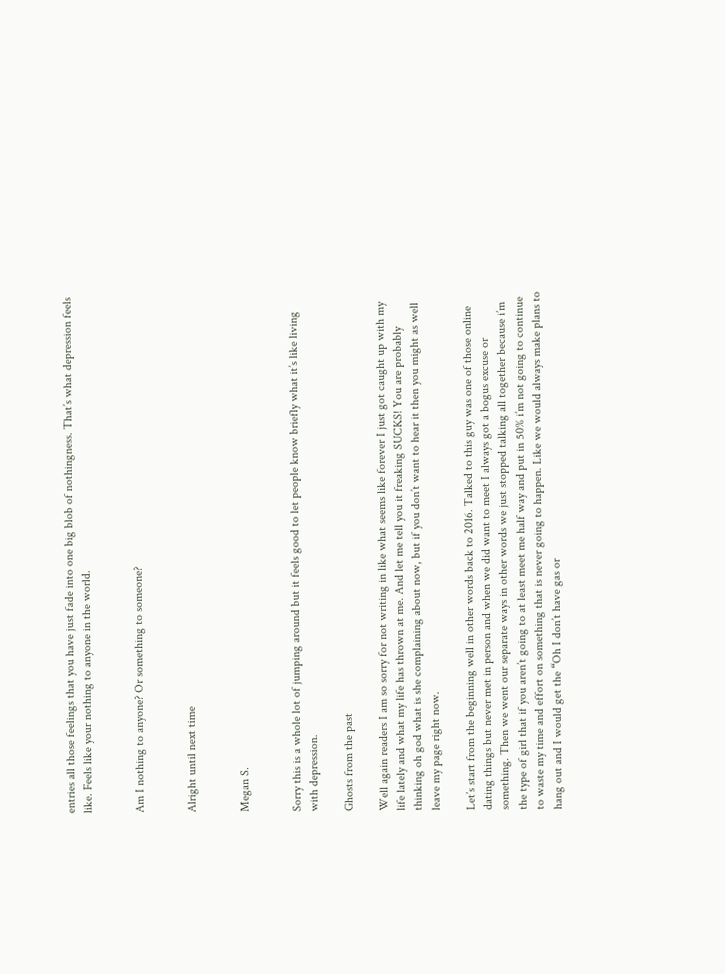entries all those feelings that you have just fade into one big blob of nothingness. That’s what depression feels like. Feels like your nothing to anyone in the world.


Am I nothing to anyone? Or something to someone?


Alright until next time


Megan S.


Sorry this is a whole lot of jumping around but it feels good to let people know briefly what it’s like living with depression.

Ghosts from the past

Well again readers I am so sorry for not writing in like what seems like forever I just got caught up with my life lately and what my life has thrown at me. And let me tell you it freaking SUCKS! You are probably thinking oh god what is she complaining about now, but if you don’t want to hear it then you might as well leave my page right now.

Let’s start from the beginning well in other words back to 2016. Talked to this guy was one of those online dating things but never met in person and when we did want to meet I always got a bogus excuse or something. Then we went our separate ways in other words we just stopped talking all together because i’m the type of girl that if you aren’t going to at least meet me half way and put in 50% i’m not going to continue to waste my time and effort on something that is never going to happen. Like we would always make plans to hang out and I would get the “Oh I don’t have gas or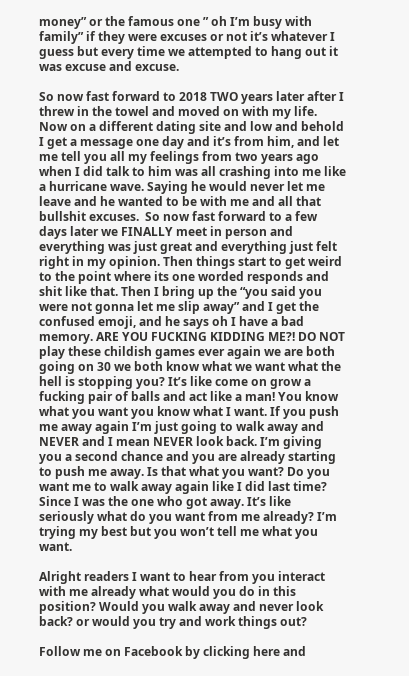money” or the famous one ” oh I’m busy with family” if they were excuses or not it’s whatever I guess but every time we attempted to hang out it was excuse and excuse.

So now fast forward to 2018 TWO years later after I threw in the towel and moved on with my life. Now on a different dating site and low and behold I get a message one day and it’s from him, and let me tell you all my feelings from two years ago when I did talk to him was all crashing into me like a hurricane wave. Saying he would never let me leave and he wanted to be with me and all that bullshit excuses.  So now fast forward to a few days later we FINALLY meet in person and everything was just great and everything just felt right in my opinion. Then things start to get weird to the point where its one worded responds and shit like that. Then I bring up the “you said you were not gonna let me slip away” and I get the confused emoji, and he says oh I have a bad memory. ARE YOU FUCKING KIDDING ME?! DO NOT play these childish games ever again we are both going on 30 we both know what we want what the hell is stopping you? It’s like come on grow a fucking pair of balls and act like a man! You know what you want you know what I want. If you push me away again I’m just going to walk away and NEVER and I mean NEVER look back. I’m giving you a second chance and you are already starting to push me away. Is that what you want? Do you want me to walk away again like I did last time? Since I was the one who got away. It’s like seriously what do you want from me already? I’m trying my best but you won’t tell me what you want.

Alright readers I want to hear from you interact with me already what would you do in this position? Would you walk away and never look back? or would you try and work things out?

Follow me on Facebook by clicking here and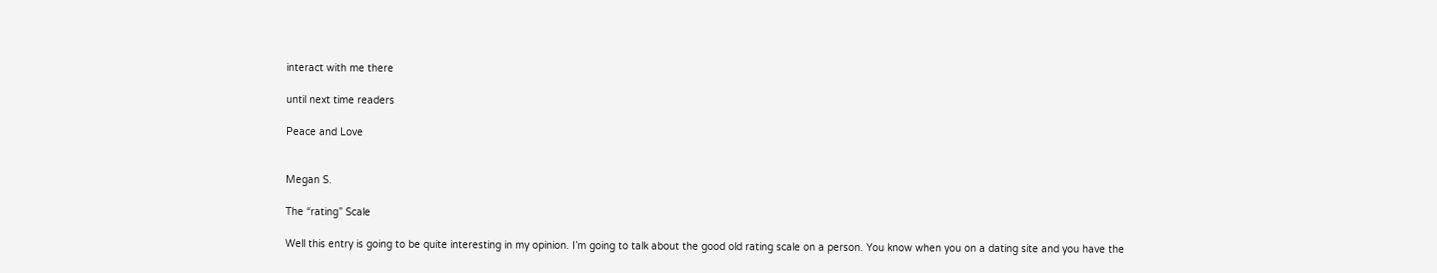interact with me there

until next time readers

Peace and Love


Megan S.

The “rating” Scale

Well this entry is going to be quite interesting in my opinion. I’m going to talk about the good old rating scale on a person. You know when you on a dating site and you have the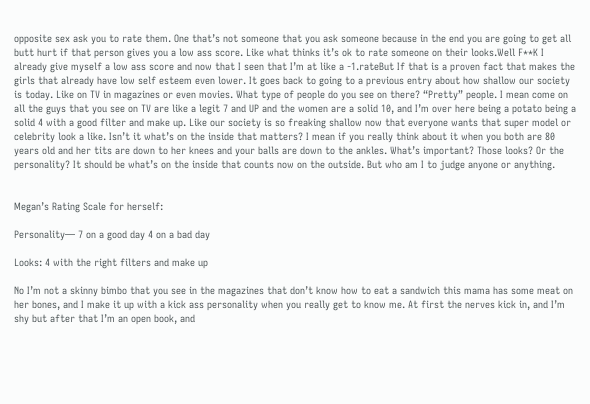opposite sex ask you to rate them. One that’s not someone that you ask someone because in the end you are going to get all butt hurt if that person gives you a low ass score. Like what thinks it’s ok to rate someone on their looks.Well F**K I already give myself a low ass score and now that I seen that I’m at like a -1.rateBut If that is a proven fact that makes the girls that already have low self esteem even lower. It goes back to going to a previous entry about how shallow our society is today. Like on TV in magazines or even movies. What type of people do you see on there? “Pretty” people. I mean come on all the guys that you see on TV are like a legit 7 and UP and the women are a solid 10, and I’m over here being a potato being a solid 4 with a good filter and make up. Like our society is so freaking shallow now that everyone wants that super model or celebrity look a like. Isn’t it what’s on the inside that matters? I mean if you really think about it when you both are 80 years old and her tits are down to her knees and your balls are down to the ankles. What’s important? Those looks? Or the personality? It should be what’s on the inside that counts now on the outside. But who am I to judge anyone or anything.


Megan’s Rating Scale for herself:

Personality— 7 on a good day 4 on a bad day

Looks: 4 with the right filters and make up

No I’m not a skinny bimbo that you see in the magazines that don’t know how to eat a sandwich this mama has some meat on her bones, and I make it up with a kick ass personality when you really get to know me. At first the nerves kick in, and I’m shy but after that I’m an open book, and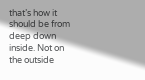that’s how it should be from deep down inside. Not on the outside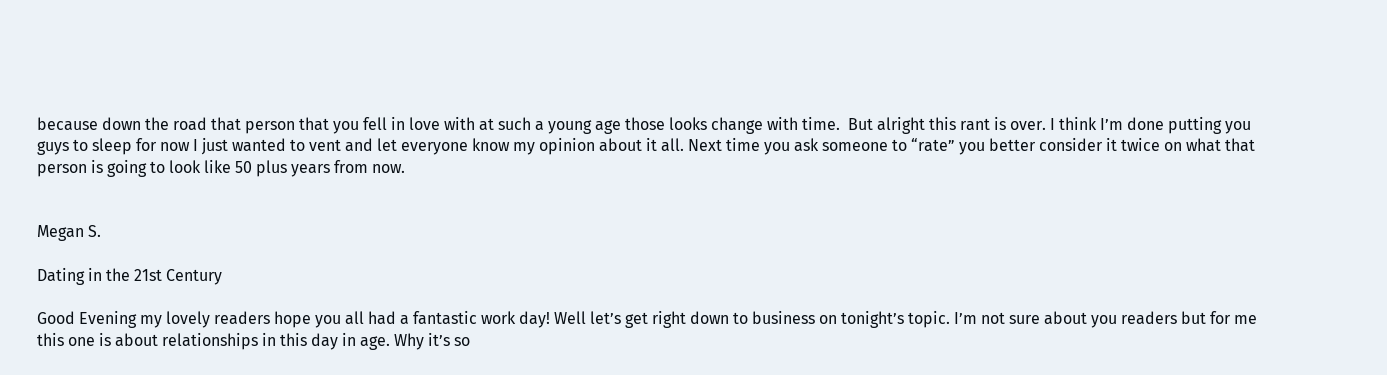because down the road that person that you fell in love with at such a young age those looks change with time.  But alright this rant is over. I think I’m done putting you guys to sleep for now I just wanted to vent and let everyone know my opinion about it all. Next time you ask someone to “rate” you better consider it twice on what that person is going to look like 50 plus years from now.


Megan S.

Dating in the 21st Century

Good Evening my lovely readers hope you all had a fantastic work day! Well let’s get right down to business on tonight’s topic. I’m not sure about you readers but for me this one is about relationships in this day in age. Why it’s so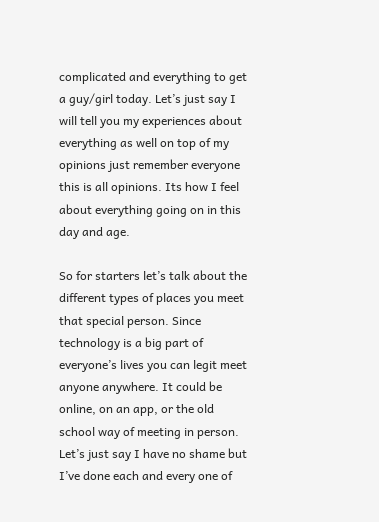complicated and everything to get a guy/girl today. Let’s just say I will tell you my experiences about everything as well on top of my opinions just remember everyone this is all opinions. Its how I feel about everything going on in this day and age.

So for starters let’s talk about the different types of places you meet that special person. Since technology is a big part of everyone’s lives you can legit meet anyone anywhere. It could be online, on an app, or the old school way of meeting in person. Let’s just say I have no shame but I’ve done each and every one of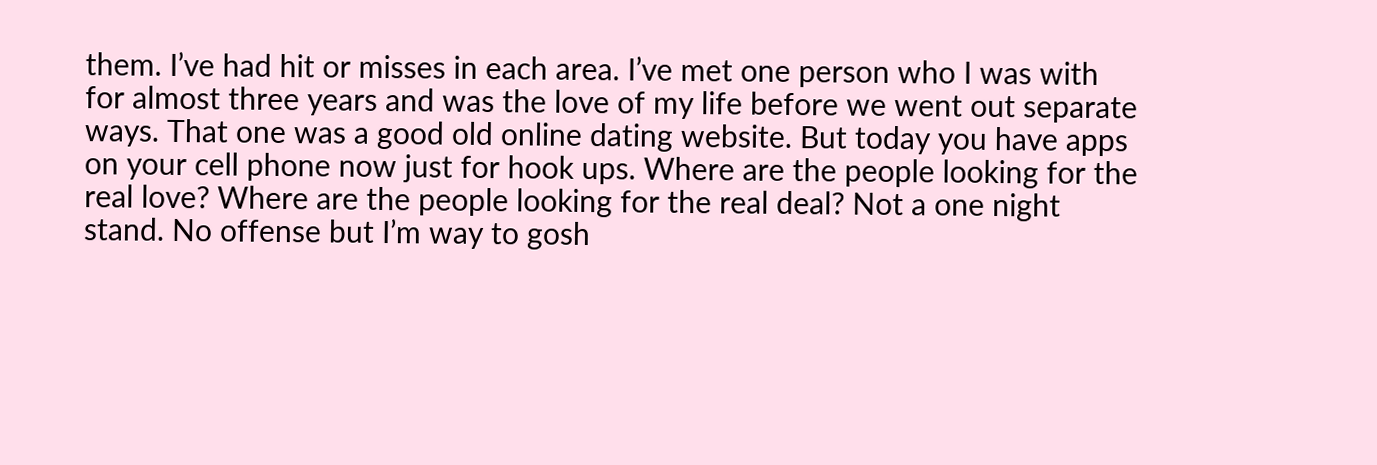them. I’ve had hit or misses in each area. I’ve met one person who I was with for almost three years and was the love of my life before we went out separate ways. That one was a good old online dating website. But today you have apps on your cell phone now just for hook ups. Where are the people looking for the real love? Where are the people looking for the real deal? Not a one night stand. No offense but I’m way to gosh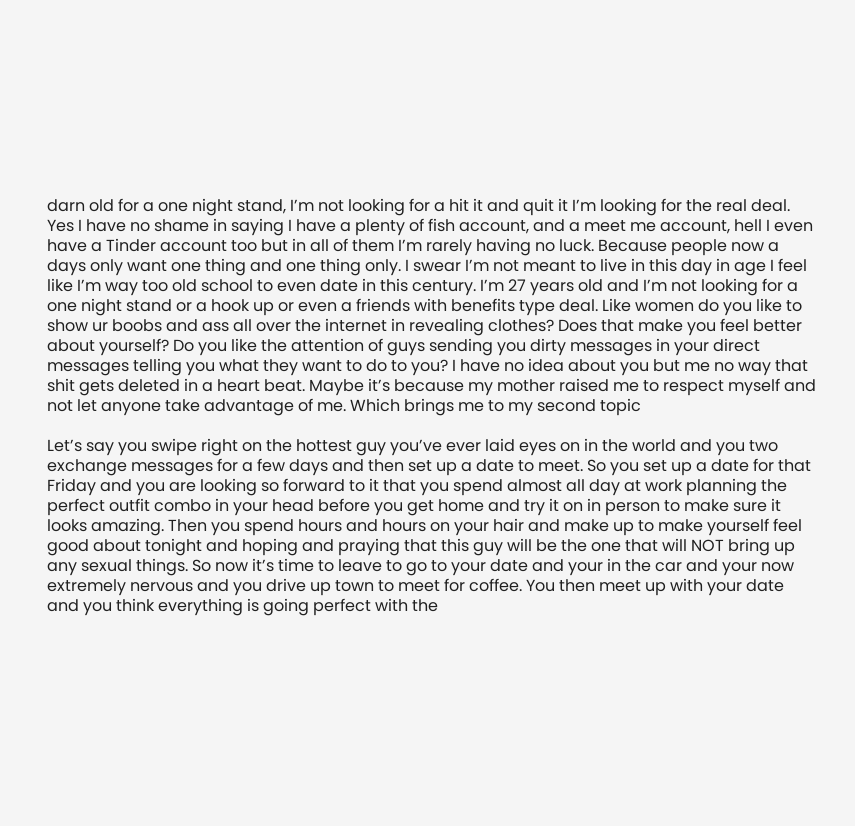darn old for a one night stand, I’m not looking for a hit it and quit it I’m looking for the real deal. Yes I have no shame in saying I have a plenty of fish account, and a meet me account, hell I even have a Tinder account too but in all of them I’m rarely having no luck. Because people now a days only want one thing and one thing only. I swear I’m not meant to live in this day in age I feel like I’m way too old school to even date in this century. I’m 27 years old and I’m not looking for a one night stand or a hook up or even a friends with benefits type deal. Like women do you like to show ur boobs and ass all over the internet in revealing clothes? Does that make you feel better about yourself? Do you like the attention of guys sending you dirty messages in your direct messages telling you what they want to do to you? I have no idea about you but me no way that shit gets deleted in a heart beat. Maybe it’s because my mother raised me to respect myself and not let anyone take advantage of me. Which brings me to my second topic

Let’s say you swipe right on the hottest guy you’ve ever laid eyes on in the world and you two exchange messages for a few days and then set up a date to meet. So you set up a date for that Friday and you are looking so forward to it that you spend almost all day at work planning the perfect outfit combo in your head before you get home and try it on in person to make sure it looks amazing. Then you spend hours and hours on your hair and make up to make yourself feel good about tonight and hoping and praying that this guy will be the one that will NOT bring up any sexual things. So now it’s time to leave to go to your date and your in the car and your now extremely nervous and you drive up town to meet for coffee. You then meet up with your date and you think everything is going perfect with the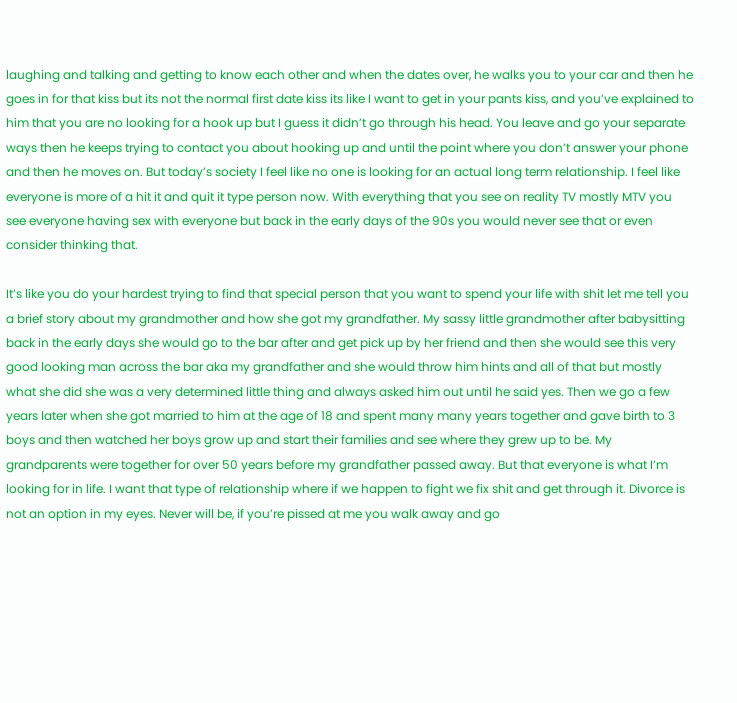laughing and talking and getting to know each other and when the dates over, he walks you to your car and then he goes in for that kiss but its not the normal first date kiss its like I want to get in your pants kiss, and you’ve explained to him that you are no looking for a hook up but I guess it didn’t go through his head. You leave and go your separate ways then he keeps trying to contact you about hooking up and until the point where you don’t answer your phone and then he moves on. But today’s society I feel like no one is looking for an actual long term relationship. I feel like everyone is more of a hit it and quit it type person now. With everything that you see on reality TV mostly MTV you see everyone having sex with everyone but back in the early days of the 90s you would never see that or even consider thinking that.

It’s like you do your hardest trying to find that special person that you want to spend your life with shit let me tell you a brief story about my grandmother and how she got my grandfather. My sassy little grandmother after babysitting back in the early days she would go to the bar after and get pick up by her friend and then she would see this very good looking man across the bar aka my grandfather and she would throw him hints and all of that but mostly what she did she was a very determined little thing and always asked him out until he said yes. Then we go a few years later when she got married to him at the age of 18 and spent many many years together and gave birth to 3 boys and then watched her boys grow up and start their families and see where they grew up to be. My grandparents were together for over 50 years before my grandfather passed away. But that everyone is what I’m looking for in life. I want that type of relationship where if we happen to fight we fix shit and get through it. Divorce is not an option in my eyes. Never will be, if you’re pissed at me you walk away and go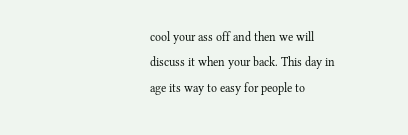cool your ass off and then we will discuss it when your back. This day in age its way to easy for people to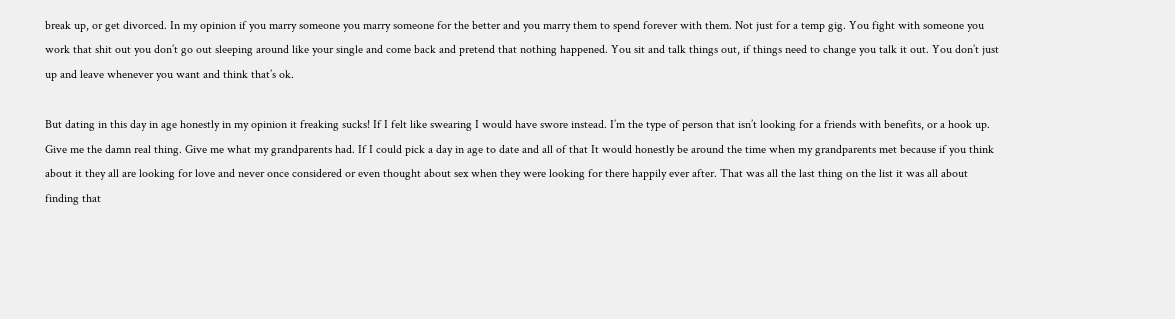break up, or get divorced. In my opinion if you marry someone you marry someone for the better and you marry them to spend forever with them. Not just for a temp gig. You fight with someone you work that shit out you don’t go out sleeping around like your single and come back and pretend that nothing happened. You sit and talk things out, if things need to change you talk it out. You don’t just up and leave whenever you want and think that’s ok.

But dating in this day in age honestly in my opinion it freaking sucks! If I felt like swearing I would have swore instead. I’m the type of person that isn’t looking for a friends with benefits, or a hook up. Give me the damn real thing. Give me what my grandparents had. If I could pick a day in age to date and all of that It would honestly be around the time when my grandparents met because if you think about it they all are looking for love and never once considered or even thought about sex when they were looking for there happily ever after. That was all the last thing on the list it was all about finding that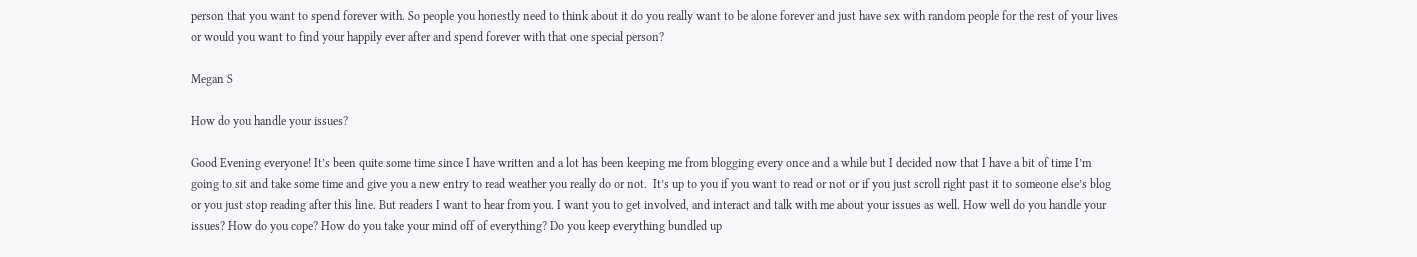person that you want to spend forever with. So people you honestly need to think about it do you really want to be alone forever and just have sex with random people for the rest of your lives or would you want to find your happily ever after and spend forever with that one special person?

Megan S

How do you handle your issues?

Good Evening everyone! It’s been quite some time since I have written and a lot has been keeping me from blogging every once and a while but I decided now that I have a bit of time I’m going to sit and take some time and give you a new entry to read weather you really do or not.  It’s up to you if you want to read or not or if you just scroll right past it to someone else’s blog or you just stop reading after this line. But readers I want to hear from you. I want you to get involved, and interact and talk with me about your issues as well. How well do you handle your issues? How do you cope? How do you take your mind off of everything? Do you keep everything bundled up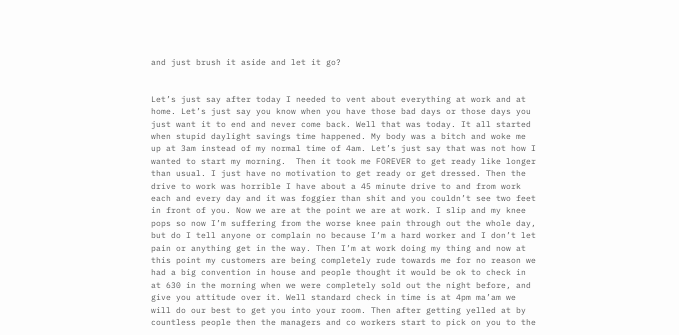and just brush it aside and let it go?


Let’s just say after today I needed to vent about everything at work and at home. Let’s just say you know when you have those bad days or those days you just want it to end and never come back. Well that was today. It all started when stupid daylight savings time happened. My body was a bitch and woke me up at 3am instead of my normal time of 4am. Let’s just say that was not how I wanted to start my morning.  Then it took me FOREVER to get ready like longer than usual. I just have no motivation to get ready or get dressed. Then the drive to work was horrible I have about a 45 minute drive to and from work each and every day and it was foggier than shit and you couldn’t see two feet in front of you. Now we are at the point we are at work. I slip and my knee pops so now I’m suffering from the worse knee pain through out the whole day, but do I tell anyone or complain no because I’m a hard worker and I don’t let pain or anything get in the way. Then I’m at work doing my thing and now at this point my customers are being completely rude towards me for no reason we had a big convention in house and people thought it would be ok to check in at 630 in the morning when we were completely sold out the night before, and give you attitude over it. Well standard check in time is at 4pm ma’am we will do our best to get you into your room. Then after getting yelled at by countless people then the managers and co workers start to pick on you to the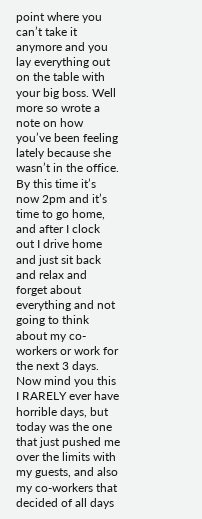point where you can’t take it anymore and you lay everything out on the table with your big boss. Well more so wrote a note on how you’ve been feeling lately because she wasn’t in the office. By this time it’s now 2pm and it’s time to go home, and after I clock out I drive home and just sit back and relax and forget about everything and not going to think about my co-workers or work for the next 3 days. Now mind you this I RARELY ever have horrible days, but today was the one that just pushed me over the limits with my guests, and also my co-workers that decided of all days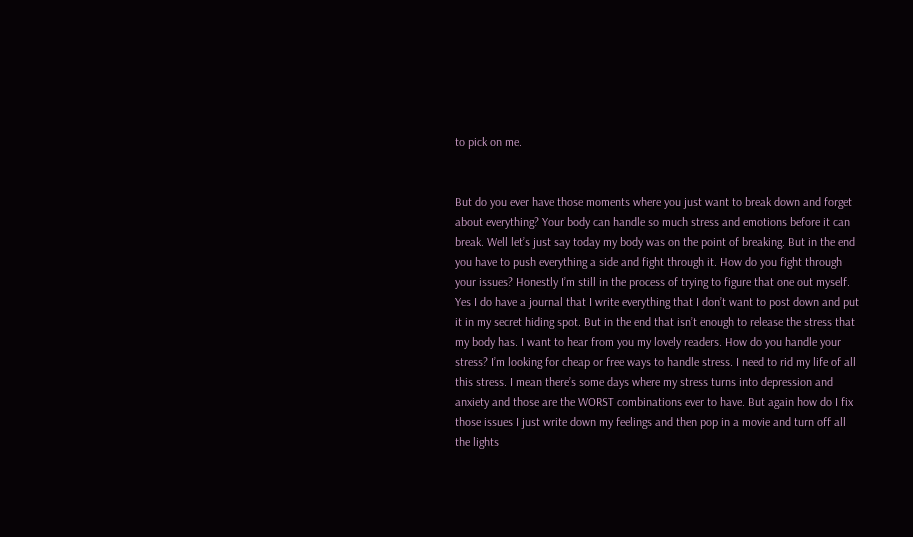to pick on me.


But do you ever have those moments where you just want to break down and forget about everything? Your body can handle so much stress and emotions before it can break. Well let’s just say today my body was on the point of breaking. But in the end you have to push everything a side and fight through it. How do you fight through your issues? Honestly I’m still in the process of trying to figure that one out myself. Yes I do have a journal that I write everything that I don’t want to post down and put it in my secret hiding spot. But in the end that isn’t enough to release the stress that my body has. I want to hear from you my lovely readers. How do you handle your stress? I’m looking for cheap or free ways to handle stress. I need to rid my life of all this stress. I mean there’s some days where my stress turns into depression and anxiety and those are the WORST combinations ever to have. But again how do I fix those issues I just write down my feelings and then pop in a movie and turn off all the lights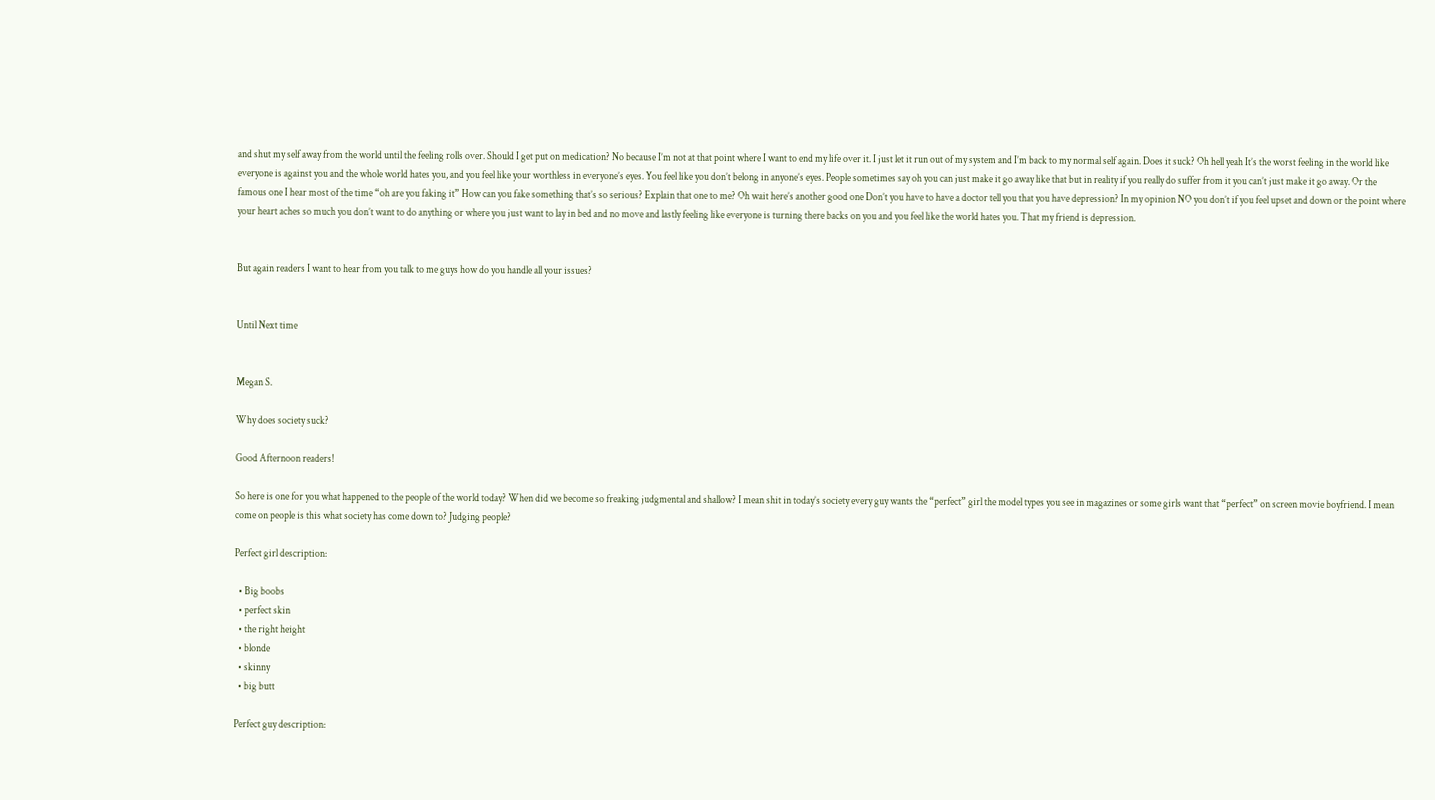and shut my self away from the world until the feeling rolls over. Should I get put on medication? No because I’m not at that point where I want to end my life over it. I just let it run out of my system and I’m back to my normal self again. Does it suck? Oh hell yeah It’s the worst feeling in the world like everyone is against you and the whole world hates you, and you feel like your worthless in everyone’s eyes. You feel like you don’t belong in anyone’s eyes. People sometimes say oh you can just make it go away like that but in reality if you really do suffer from it you can’t just make it go away. Or the famous one I hear most of the time “oh are you faking it” How can you fake something that’s so serious? Explain that one to me? Oh wait here’s another good one Don’t you have to have a doctor tell you that you have depression? In my opinion NO you don’t if you feel upset and down or the point where your heart aches so much you don’t want to do anything or where you just want to lay in bed and no move and lastly feeling like everyone is turning there backs on you and you feel like the world hates you. That my friend is depression.


But again readers I want to hear from you talk to me guys how do you handle all your issues?


Until Next time


Megan S.

Why does society suck?

Good Afternoon readers!

So here is one for you what happened to the people of the world today? When did we become so freaking judgmental and shallow? I mean shit in today’s society every guy wants the “perfect” girl the model types you see in magazines or some girls want that “perfect” on screen movie boyfriend. I mean come on people is this what society has come down to? Judging people?

Perfect girl description:

  • Big boobs
  • perfect skin
  • the right height
  • blonde
  • skinny
  • big butt

Perfect guy description: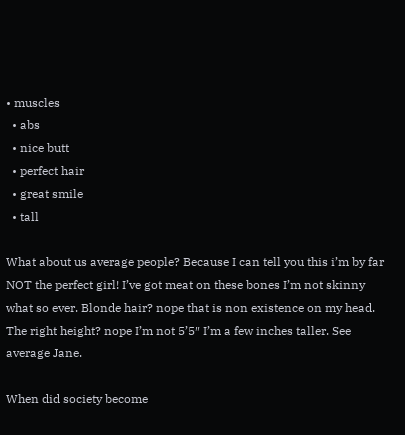• muscles
  • abs
  • nice butt
  • perfect hair
  • great smile
  • tall

What about us average people? Because I can tell you this i’m by far NOT the perfect girl! I’ve got meat on these bones I’m not skinny what so ever. Blonde hair? nope that is non existence on my head. The right height? nope I’m not 5’5″ I’m a few inches taller. See average Jane.

When did society become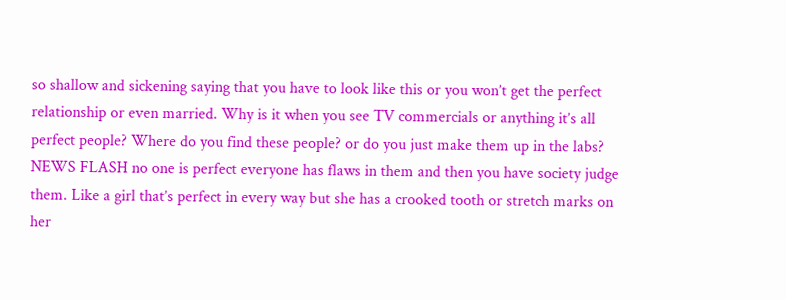so shallow and sickening saying that you have to look like this or you won’t get the perfect relationship or even married. Why is it when you see TV commercials or anything it’s all perfect people? Where do you find these people? or do you just make them up in the labs? NEWS FLASH no one is perfect everyone has flaws in them and then you have society judge them. Like a girl that’s perfect in every way but she has a crooked tooth or stretch marks on her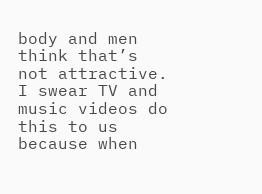body and men think that’s not attractive. I swear TV and music videos do this to us because when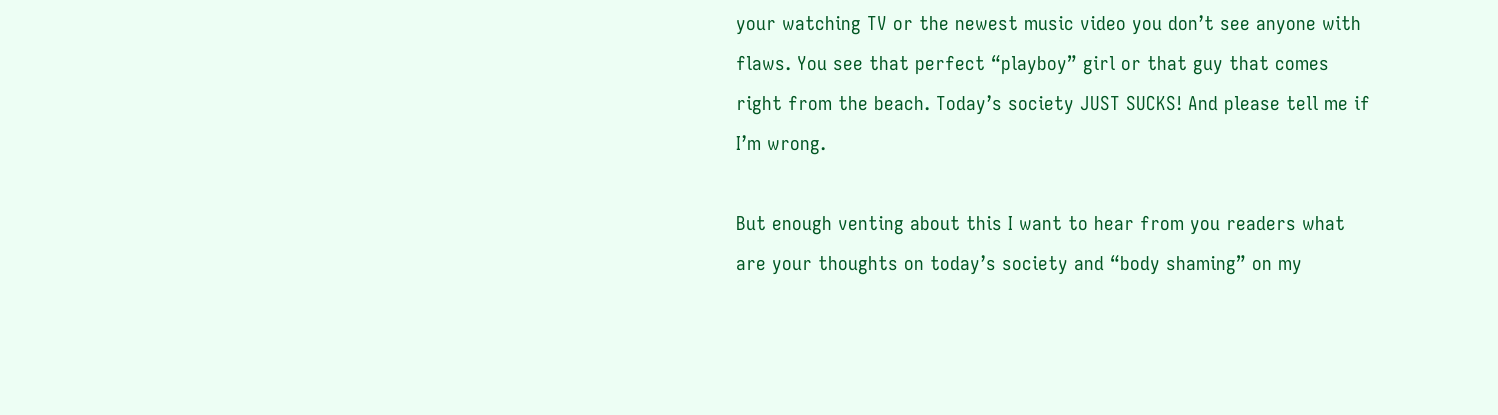your watching TV or the newest music video you don’t see anyone with flaws. You see that perfect “playboy” girl or that guy that comes right from the beach. Today’s society JUST SUCKS! And please tell me if I’m wrong.

But enough venting about this I want to hear from you readers what are your thoughts on today’s society and “body shaming” on my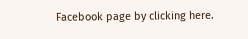Facebook page by clicking here.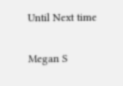Until Next time

Megan S